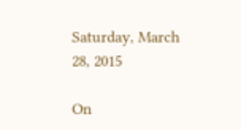Saturday, March 28, 2015

On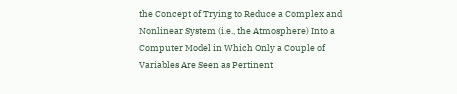the Concept of Trying to Reduce a Complex and Nonlinear System (i.e., the Atmosphere) Into a Computer Model in Which Only a Couple of Variables Are Seen as Pertinent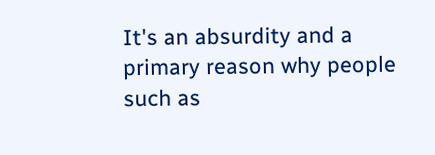It's an absurdity and a primary reason why people such as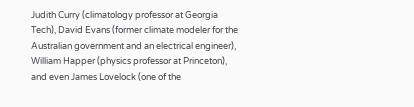Judith Curry (climatology professor at Georgia Tech), David Evans (former climate modeler for the Australian government and an electrical engineer), William Happer (physics professor at Princeton), and even James Lovelock (one of the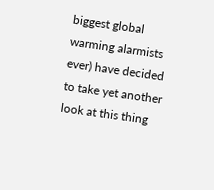biggest global warming alarmists ever) have decided to take yet another look at this thing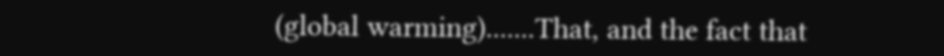(global warming).......That, and the fact that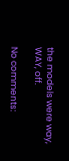the models were way, WAY, off.

No comments: